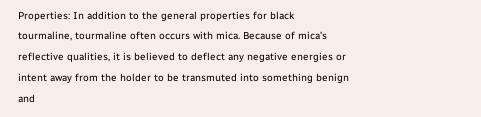Properties: In addition to the general properties for black tourmaline, tourmaline often occurs with mica. Because of mica’s reflective qualities, it is believed to deflect any negative energies or intent away from the holder to be transmuted into something benign and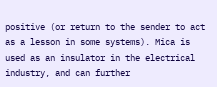positive (or return to the sender to act as a lesson in some systems). Mica is used as an insulator in the electrical industry, and can further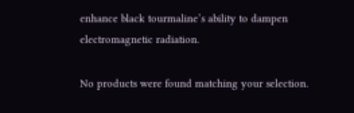enhance black tourmaline’s ability to dampen electromagnetic radiation.

No products were found matching your selection.